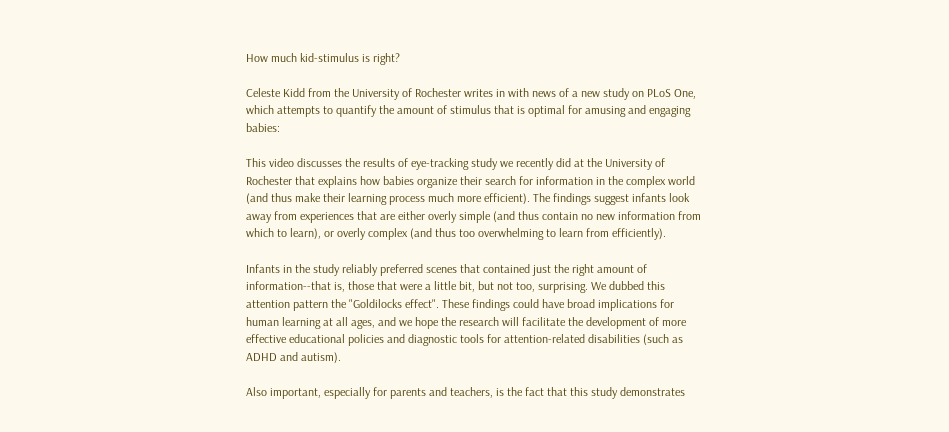How much kid-stimulus is right?

Celeste Kidd from the University of Rochester writes in with news of a new study on PLoS One, which attempts to quantify the amount of stimulus that is optimal for amusing and engaging babies:

This video discusses the results of eye-tracking study we recently did at the University of Rochester that explains how babies organize their search for information in the complex world (and thus make their learning process much more efficient). The findings suggest infants look away from experiences that are either overly simple (and thus contain no new information from which to learn), or overly complex (and thus too overwhelming to learn from efficiently).

Infants in the study reliably preferred scenes that contained just the right amount of information--that is, those that were a little bit, but not too, surprising. We dubbed this attention pattern the "Goldilocks effect". These findings could have broad implications for human learning at all ages, and we hope the research will facilitate the development of more effective educational policies and diagnostic tools for attention-related disabilities (such as ADHD and autism).

Also important, especially for parents and teachers, is the fact that this study demonstrates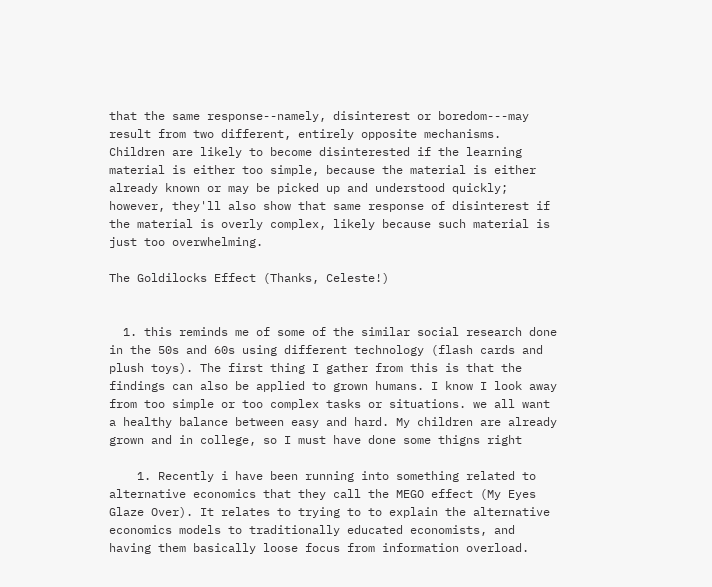that the same response--namely, disinterest or boredom---may result from two different, entirely opposite mechanisms. Children are likely to become disinterested if the learning material is either too simple, because the material is either already known or may be picked up and understood quickly; however, they'll also show that same response of disinterest if the material is overly complex, likely because such material is just too overwhelming.

The Goldilocks Effect (Thanks, Celeste!)


  1. this reminds me of some of the similar social research done in the 50s and 60s using different technology (flash cards and plush toys). The first thing I gather from this is that the findings can also be applied to grown humans. I know I look away from too simple or too complex tasks or situations. we all want a healthy balance between easy and hard. My children are already grown and in college, so I must have done some thigns right

    1. Recently i have been running into something related to alternative economics that they call the MEGO effect (My Eyes Glaze Over). It relates to trying to to explain the alternative economics models to traditionally educated economists, and having them basically loose focus from information overload.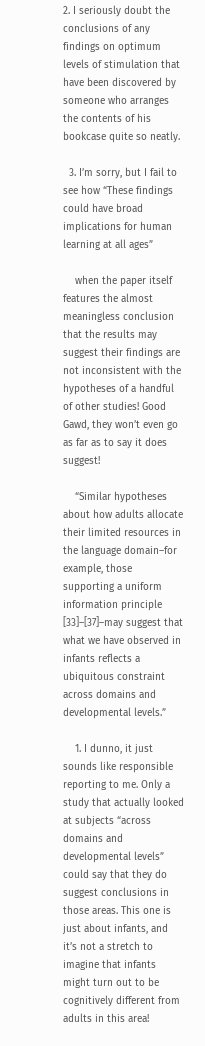2. I seriously doubt the conclusions of any findings on optimum levels of stimulation that have been discovered by someone who arranges the contents of his bookcase quite so neatly.

  3. I’m sorry, but I fail to see how “These findings could have broad implications for human learning at all ages”

    when the paper itself features the almost meaningless conclusion that the results may suggest their findings are not inconsistent with the hypotheses of a handful of other studies! Good Gawd, they won’t even go as far as to say it does suggest!

    “Similar hypotheses about how adults allocate their limited resources in the language domain–for example, those supporting a uniform information principle [33]–[37]–may suggest that what we have observed in infants reflects a ubiquitous constraint across domains and developmental levels.”

    1. I dunno, it just sounds like responsible reporting to me. Only a study that actually looked at subjects “across domains and developmental levels” could say that they do suggest conclusions in those areas. This one is just about infants, and it’s not a stretch to imagine that infants might turn out to be cognitively different from adults in this area!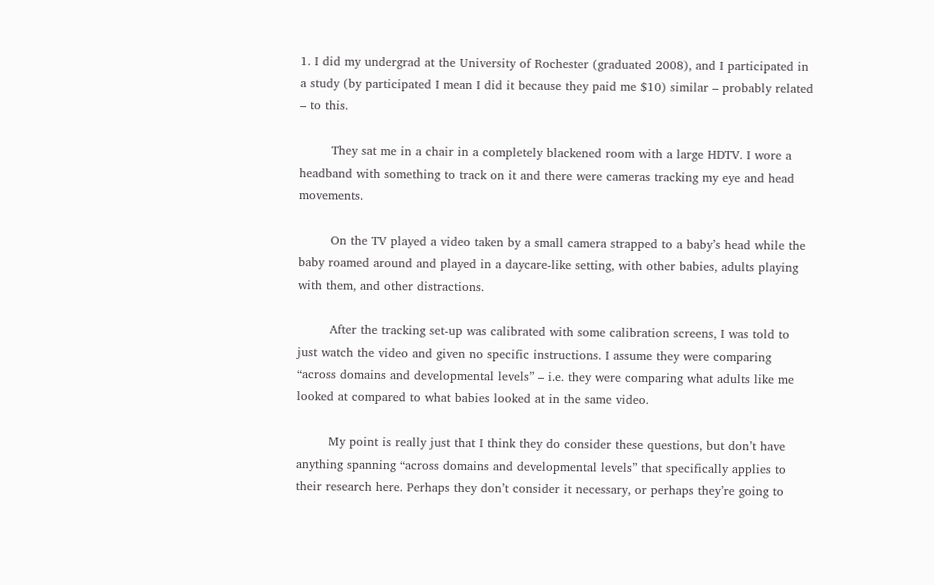1. I did my undergrad at the University of Rochester (graduated 2008), and I participated in a study (by participated I mean I did it because they paid me $10) similar – probably related – to this.

        They sat me in a chair in a completely blackened room with a large HDTV. I wore a headband with something to track on it and there were cameras tracking my eye and head movements.

        On the TV played a video taken by a small camera strapped to a baby’s head while the baby roamed around and played in a daycare-like setting, with other babies, adults playing with them, and other distractions.

        After the tracking set-up was calibrated with some calibration screens, I was told to just watch the video and given no specific instructions. I assume they were comparing “across domains and developmental levels” – i.e. they were comparing what adults like me looked at compared to what babies looked at in the same video.

        My point is really just that I think they do consider these questions, but don’t have anything spanning “across domains and developmental levels” that specifically applies to their research here. Perhaps they don’t consider it necessary, or perhaps they’re going to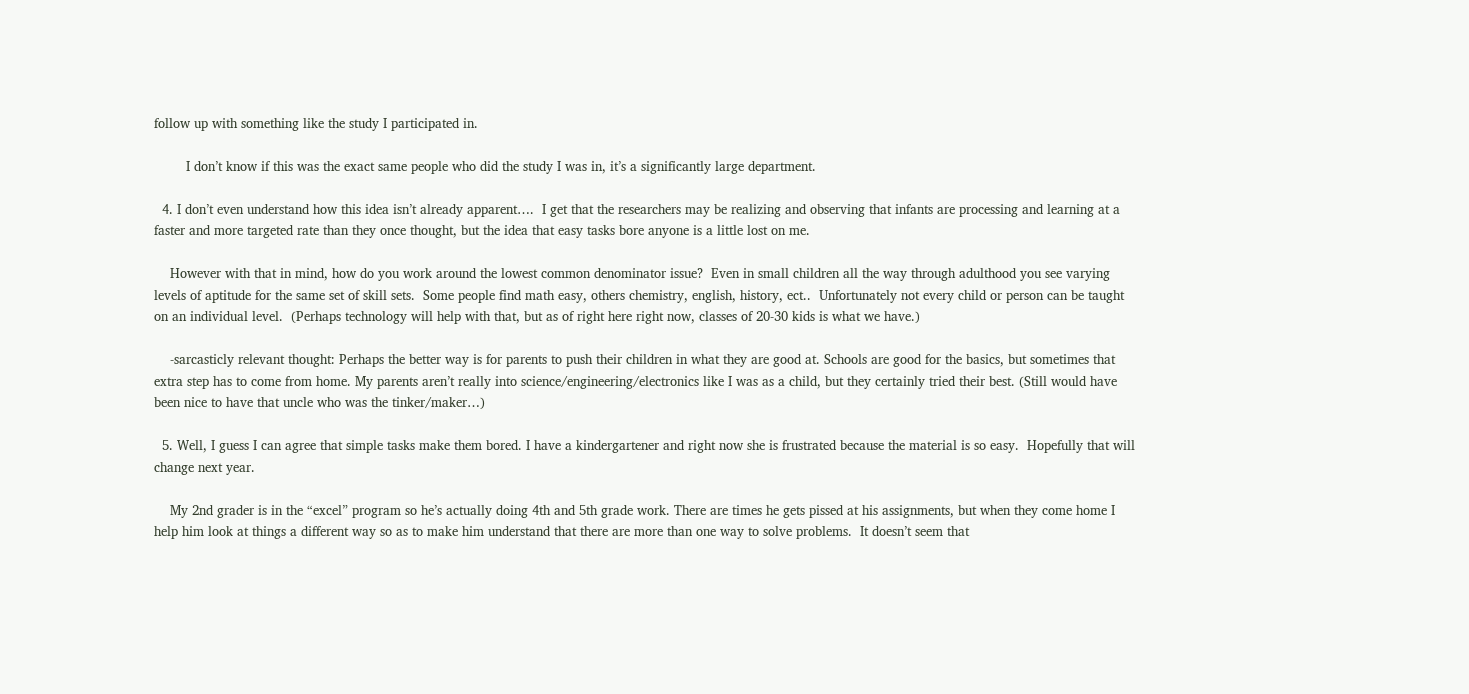follow up with something like the study I participated in.

        I don’t know if this was the exact same people who did the study I was in, it’s a significantly large department.

  4. I don’t even understand how this idea isn’t already apparent….  I get that the researchers may be realizing and observing that infants are processing and learning at a faster and more targeted rate than they once thought, but the idea that easy tasks bore anyone is a little lost on me.

    However with that in mind, how do you work around the lowest common denominator issue?  Even in small children all the way through adulthood you see varying levels of aptitude for the same set of skill sets.  Some people find math easy, others chemistry, english, history, ect..  Unfortunately not every child or person can be taught on an individual level.  (Perhaps technology will help with that, but as of right here right now, classes of 20-30 kids is what we have.)

    -sarcasticly relevant thought: Perhaps the better way is for parents to push their children in what they are good at. Schools are good for the basics, but sometimes that extra step has to come from home. My parents aren’t really into science/engineering/electronics like I was as a child, but they certainly tried their best. (Still would have been nice to have that uncle who was the tinker/maker…)

  5. Well, I guess I can agree that simple tasks make them bored. I have a kindergartener and right now she is frustrated because the material is so easy.  Hopefully that will change next year.

    My 2nd grader is in the “excel” program so he’s actually doing 4th and 5th grade work. There are times he gets pissed at his assignments, but when they come home I help him look at things a different way so as to make him understand that there are more than one way to solve problems.  It doesn’t seem that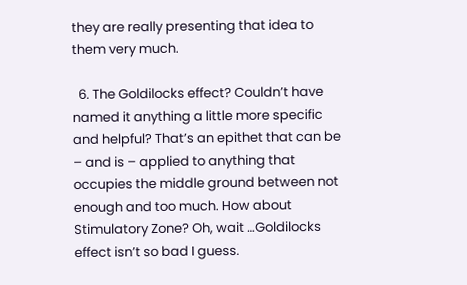they are really presenting that idea to them very much.

  6. The Goldilocks effect? Couldn’t have named it anything a little more specific and helpful? That’s an epithet that can be – and is – applied to anything that occupies the middle ground between not enough and too much. How about Stimulatory Zone? Oh, wait …Goldilocks effect isn’t so bad I guess.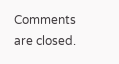Comments are closed.